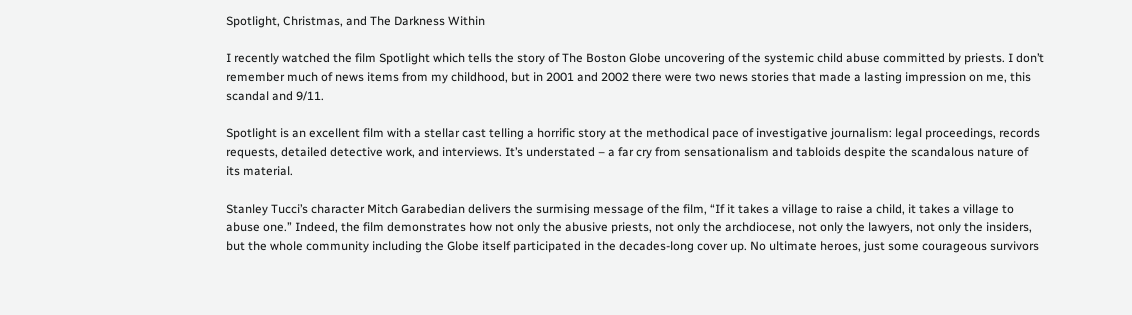Spotlight, Christmas, and The Darkness Within

I recently watched the film Spotlight which tells the story of The Boston Globe uncovering of the systemic child abuse committed by priests. I don’t remember much of news items from my childhood, but in 2001 and 2002 there were two news stories that made a lasting impression on me, this scandal and 9/11.

Spotlight is an excellent film with a stellar cast telling a horrific story at the methodical pace of investigative journalism: legal proceedings, records requests, detailed detective work, and interviews. It’s understated – a far cry from sensationalism and tabloids despite the scandalous nature of its material.

Stanley Tucci’s character Mitch Garabedian delivers the surmising message of the film, “If it takes a village to raise a child, it takes a village to abuse one.” Indeed, the film demonstrates how not only the abusive priests, not only the archdiocese, not only the lawyers, not only the insiders, but the whole community including the Globe itself participated in the decades-long cover up. No ultimate heroes, just some courageous survivors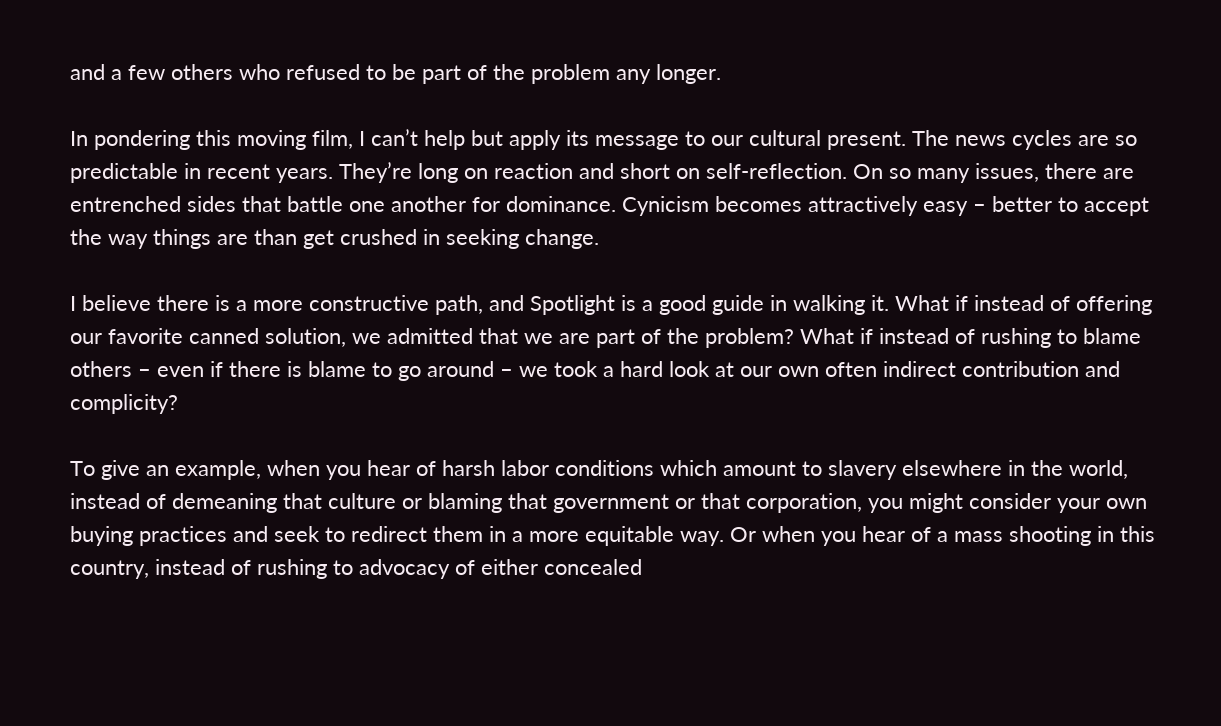and a few others who refused to be part of the problem any longer.

In pondering this moving film, I can’t help but apply its message to our cultural present. The news cycles are so predictable in recent years. They’re long on reaction and short on self-reflection. On so many issues, there are entrenched sides that battle one another for dominance. Cynicism becomes attractively easy – better to accept the way things are than get crushed in seeking change.

I believe there is a more constructive path, and Spotlight is a good guide in walking it. What if instead of offering our favorite canned solution, we admitted that we are part of the problem? What if instead of rushing to blame others – even if there is blame to go around – we took a hard look at our own often indirect contribution and complicity?

To give an example, when you hear of harsh labor conditions which amount to slavery elsewhere in the world, instead of demeaning that culture or blaming that government or that corporation, you might consider your own buying practices and seek to redirect them in a more equitable way. Or when you hear of a mass shooting in this country, instead of rushing to advocacy of either concealed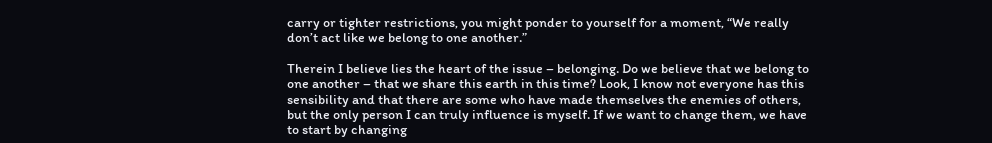carry or tighter restrictions, you might ponder to yourself for a moment, “We really don’t act like we belong to one another.”

Therein I believe lies the heart of the issue – belonging. Do we believe that we belong to one another – that we share this earth in this time? Look, I know not everyone has this sensibility and that there are some who have made themselves the enemies of others, but the only person I can truly influence is myself. If we want to change them, we have to start by changing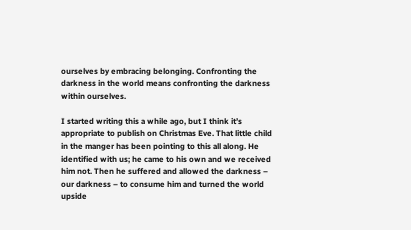ourselves by embracing belonging. Confronting the darkness in the world means confronting the darkness within ourselves.

I started writing this a while ago, but I think it’s appropriate to publish on Christmas Eve. That little child in the manger has been pointing to this all along. He identified with us; he came to his own and we received him not. Then he suffered and allowed the darkness – our darkness – to consume him and turned the world upside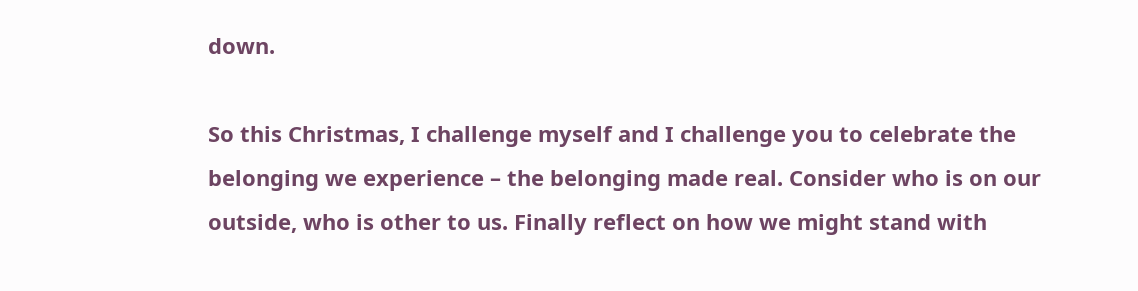down.

So this Christmas, I challenge myself and I challenge you to celebrate the belonging we experience – the belonging made real. Consider who is on our outside, who is other to us. Finally reflect on how we might stand with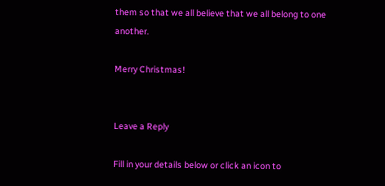them so that we all believe that we all belong to one another.

Merry Christmas!


Leave a Reply

Fill in your details below or click an icon to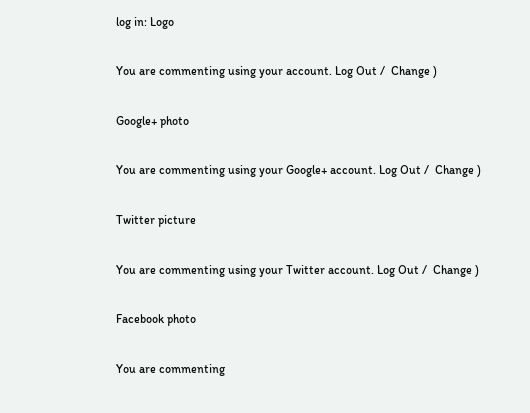log in: Logo

You are commenting using your account. Log Out /  Change )

Google+ photo

You are commenting using your Google+ account. Log Out /  Change )

Twitter picture

You are commenting using your Twitter account. Log Out /  Change )

Facebook photo

You are commenting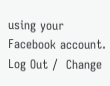using your Facebook account. Log Out /  Change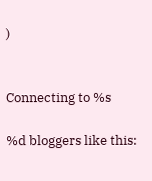)


Connecting to %s

%d bloggers like this: